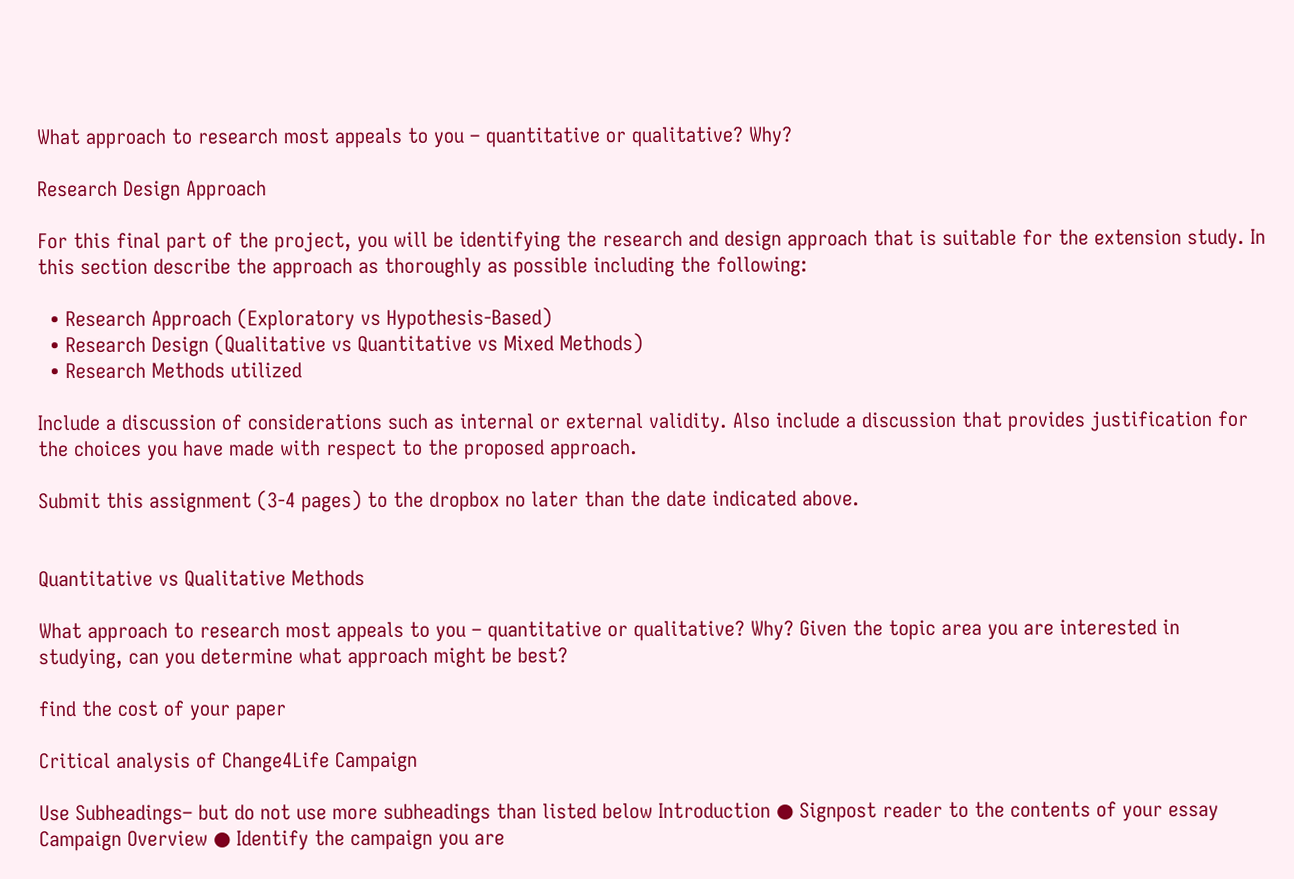What approach to research most appeals to you – quantitative or qualitative? Why?

Research Design Approach

For this final part of the project, you will be identifying the research and design approach that is suitable for the extension study. In this section describe the approach as thoroughly as possible including the following:

  • Research Approach (Exploratory vs Hypothesis-Based)
  • Research Design (Qualitative vs Quantitative vs Mixed Methods)
  • Research Methods utilized

Include a discussion of considerations such as internal or external validity. Also include a discussion that provides justification for the choices you have made with respect to the proposed approach.

Submit this assignment (3-4 pages) to the dropbox no later than the date indicated above.


Quantitative vs Qualitative Methods

What approach to research most appeals to you – quantitative or qualitative? Why? Given the topic area you are interested in studying, can you determine what approach might be best?

find the cost of your paper

Critical analysis of Change4Life Campaign

Use Subheadings– but do not use more subheadings than listed below Introduction ● Signpost reader to the contents of your essay Campaign Overview ● Identify the campaign you are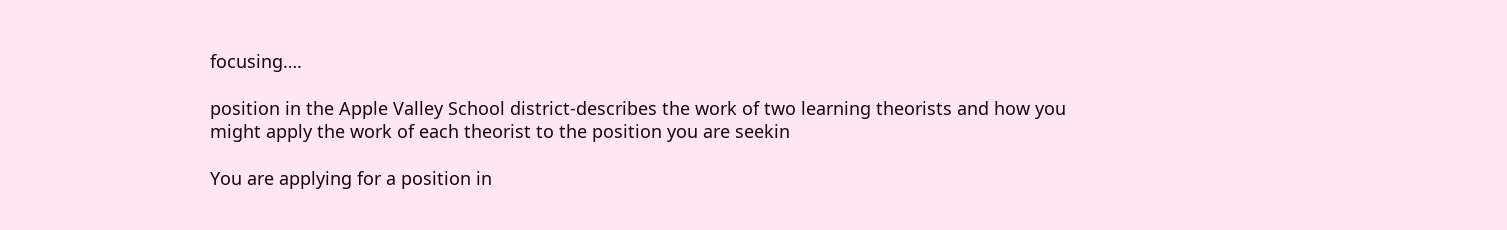focusing….

position in the Apple Valley School district-describes the work of two learning theorists and how you might apply the work of each theorist to the position you are seekin

You are applying for a position in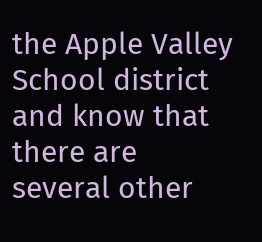the Apple Valley School district and know that there are several other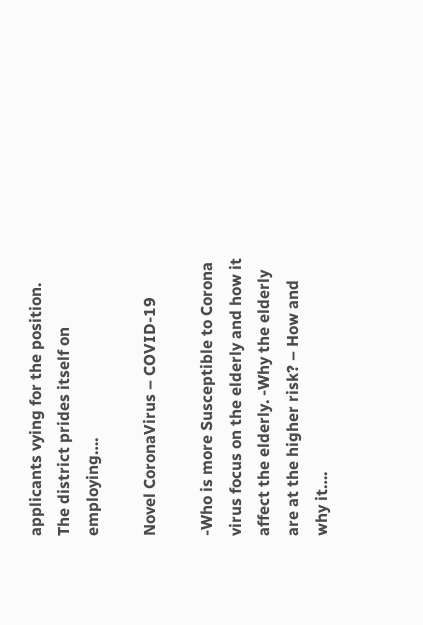applicants vying for the position. The district prides itself on employing….

Novel CoronaVirus – COVID-19

-Who is more Susceptible to Corona virus focus on the elderly and how it affect the elderly. -Why the elderly are at the higher risk? – How and why it….